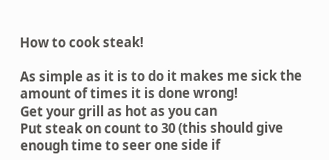How to cook steak!

As simple as it is to do it makes me sick the amount of times it is done wrong!
Get your grill as hot as you can
Put steak on count to 30 (this should give enough time to seer one side if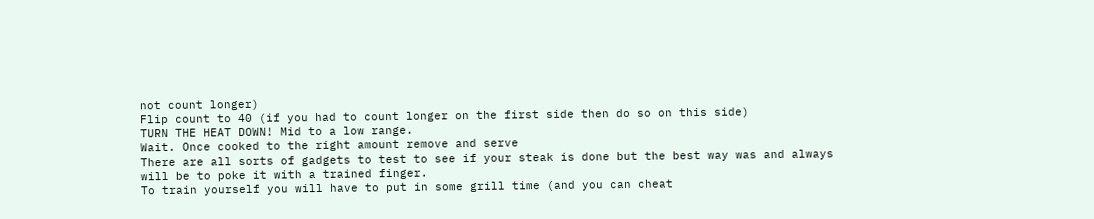not count longer)
Flip count to 40 (if you had to count longer on the first side then do so on this side)
TURN THE HEAT DOWN! Mid to a low range.
Wait. Once cooked to the right amount remove and serve
There are all sorts of gadgets to test to see if your steak is done but the best way was and always will be to poke it with a trained finger.
To train yourself you will have to put in some grill time (and you can cheat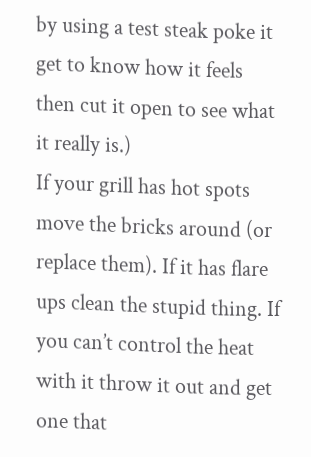by using a test steak poke it get to know how it feels then cut it open to see what it really is.)
If your grill has hot spots move the bricks around (or replace them). If it has flare ups clean the stupid thing. If you can’t control the heat with it throw it out and get one that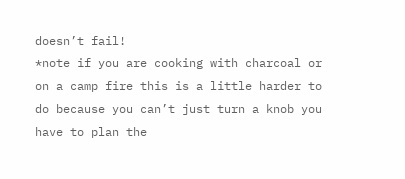doesn’t fail!
*note if you are cooking with charcoal or on a camp fire this is a little harder to do because you can’t just turn a knob you have to plan the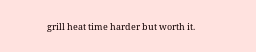grill heat time harder but worth it.